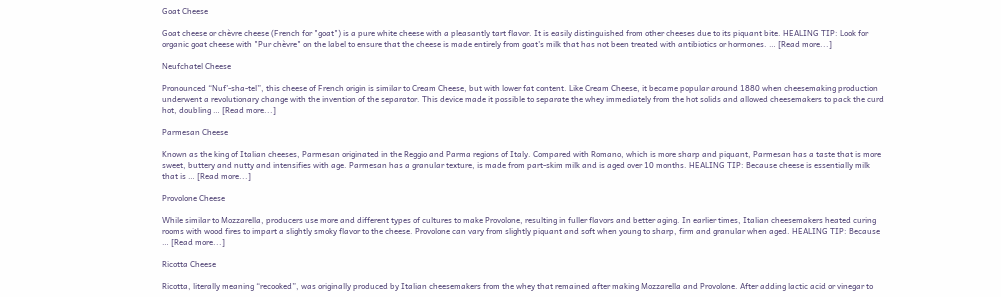Goat Cheese

Goat cheese or chèvre cheese (French for "goat") is a pure white cheese with a pleasantly tart flavor. It is easily distinguished from other cheeses due to its piquant bite. HEALING TIP: Look for organic goat cheese with "Pur chèvre" on the label to ensure that the cheese is made entirely from goat's milk that has not been treated with antibiotics or hormones. … [Read more...]

Neufchatel Cheese

Pronounced “Nuf’-sha-tel”, this cheese of French origin is similar to Cream Cheese, but with lower fat content. Like Cream Cheese, it became popular around 1880 when cheesemaking production underwent a revolutionary change with the invention of the separator. This device made it possible to separate the whey immediately from the hot solids and allowed cheesemakers to pack the curd hot, doubling … [Read more...]

Parmesan Cheese

Known as the king of Italian cheeses, Parmesan originated in the Reggio and Parma regions of Italy. Compared with Romano, which is more sharp and piquant, Parmesan has a taste that is more sweet, buttery and nutty and intensifies with age. Parmesan has a granular texture, is made from part-skim milk and is aged over 10 months. HEALING TIP: Because cheese is essentially milk that is … [Read more...]

Provolone Cheese

While similar to Mozzarella, producers use more and different types of cultures to make Provolone, resulting in fuller flavors and better aging. In earlier times, Italian cheesemakers heated curing rooms with wood fires to impart a slightly smoky flavor to the cheese. Provolone can vary from slightly piquant and soft when young to sharp, firm and granular when aged. HEALING TIP: Because … [Read more...]

Ricotta Cheese

Ricotta, literally meaning “recooked”, was originally produced by Italian cheesemakers from the whey that remained after making Mozzarella and Provolone. After adding lactic acid or vinegar to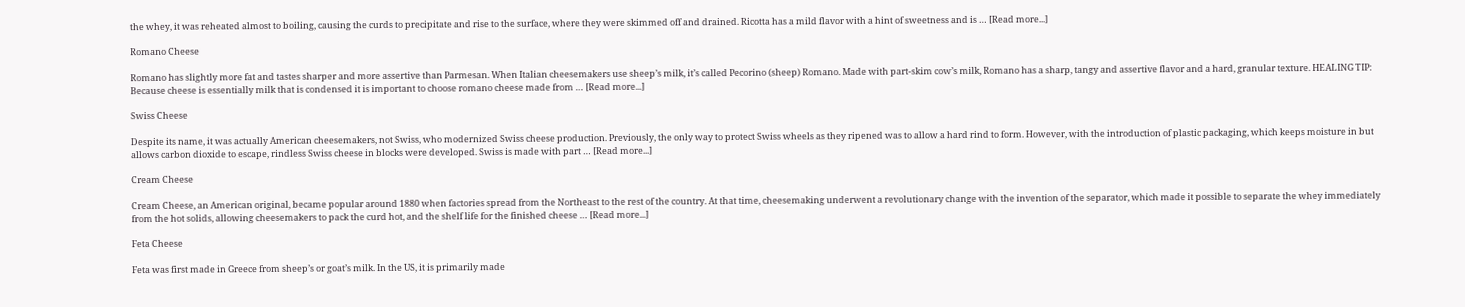the whey, it was reheated almost to boiling, causing the curds to precipitate and rise to the surface, where they were skimmed off and drained. Ricotta has a mild flavor with a hint of sweetness and is … [Read more...]

Romano Cheese

Romano has slightly more fat and tastes sharper and more assertive than Parmesan. When Italian cheesemakers use sheep’s milk, it’s called Pecorino (sheep) Romano. Made with part-skim cow’s milk, Romano has a sharp, tangy and assertive flavor and a hard, granular texture. HEALING TIP: Because cheese is essentially milk that is condensed it is important to choose romano cheese made from … [Read more...]

Swiss Cheese

Despite its name, it was actually American cheesemakers, not Swiss, who modernized Swiss cheese production. Previously, the only way to protect Swiss wheels as they ripened was to allow a hard rind to form. However, with the introduction of plastic packaging, which keeps moisture in but allows carbon dioxide to escape, rindless Swiss cheese in blocks were developed. Swiss is made with part … [Read more...]

Cream Cheese

Cream Cheese, an American original, became popular around 1880 when factories spread from the Northeast to the rest of the country. At that time, cheesemaking underwent a revolutionary change with the invention of the separator, which made it possible to separate the whey immediately from the hot solids, allowing cheesemakers to pack the curd hot, and the shelf life for the finished cheese … [Read more...]

Feta Cheese

Feta was first made in Greece from sheep’s or goat’s milk. In the US, it is primarily made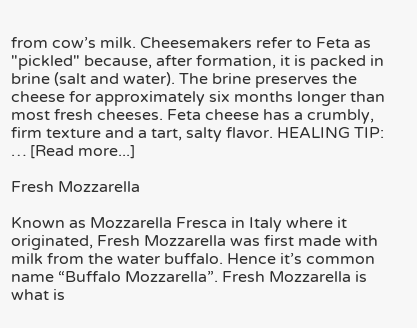from cow’s milk. Cheesemakers refer to Feta as "pickled" because, after formation, it is packed in brine (salt and water). The brine preserves the cheese for approximately six months longer than most fresh cheeses. Feta cheese has a crumbly, firm texture and a tart, salty flavor. HEALING TIP: … [Read more...]

Fresh Mozzarella

Known as Mozzarella Fresca in Italy where it originated, Fresh Mozzarella was first made with milk from the water buffalo. Hence it’s common name “Buffalo Mozzarella”. Fresh Mozzarella is what is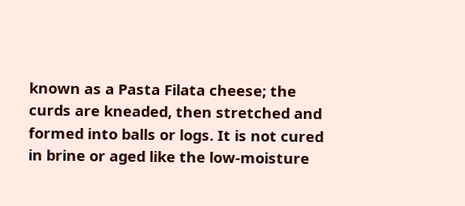known as a Pasta Filata cheese; the curds are kneaded, then stretched and formed into balls or logs. It is not cured in brine or aged like the low-moisture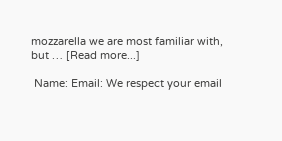mozzarella we are most familiar with, but … [Read more...]

 Name: Email: We respect your email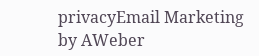privacyEmail Marketing by AWeber